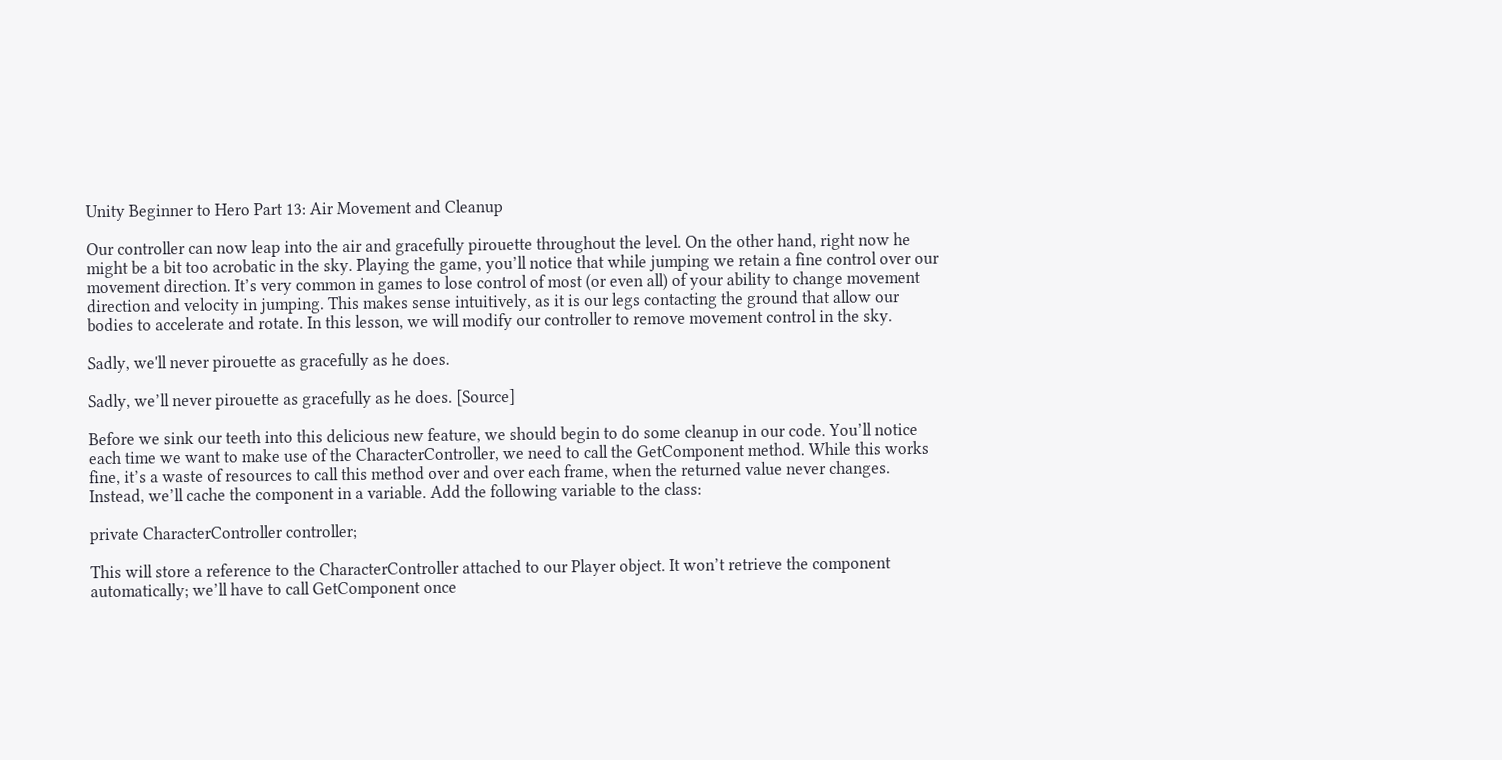Unity Beginner to Hero Part 13: Air Movement and Cleanup

Our controller can now leap into the air and gracefully pirouette throughout the level. On the other hand, right now he might be a bit too acrobatic in the sky. Playing the game, you’ll notice that while jumping we retain a fine control over our movement direction. It’s very common in games to lose control of most (or even all) of your ability to change movement direction and velocity in jumping. This makes sense intuitively, as it is our legs contacting the ground that allow our bodies to accelerate and rotate. In this lesson, we will modify our controller to remove movement control in the sky.

Sadly, we'll never pirouette as gracefully as he does.

Sadly, we’ll never pirouette as gracefully as he does. [Source]

Before we sink our teeth into this delicious new feature, we should begin to do some cleanup in our code. You’ll notice each time we want to make use of the CharacterController, we need to call the GetComponent method. While this works fine, it’s a waste of resources to call this method over and over each frame, when the returned value never changes. Instead, we’ll cache the component in a variable. Add the following variable to the class:

private CharacterController controller;

This will store a reference to the CharacterController attached to our Player object. It won’t retrieve the component automatically; we’ll have to call GetComponent once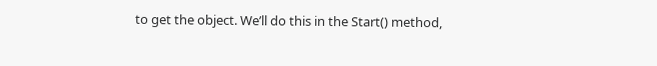to get the object. We’ll do this in the Start() method,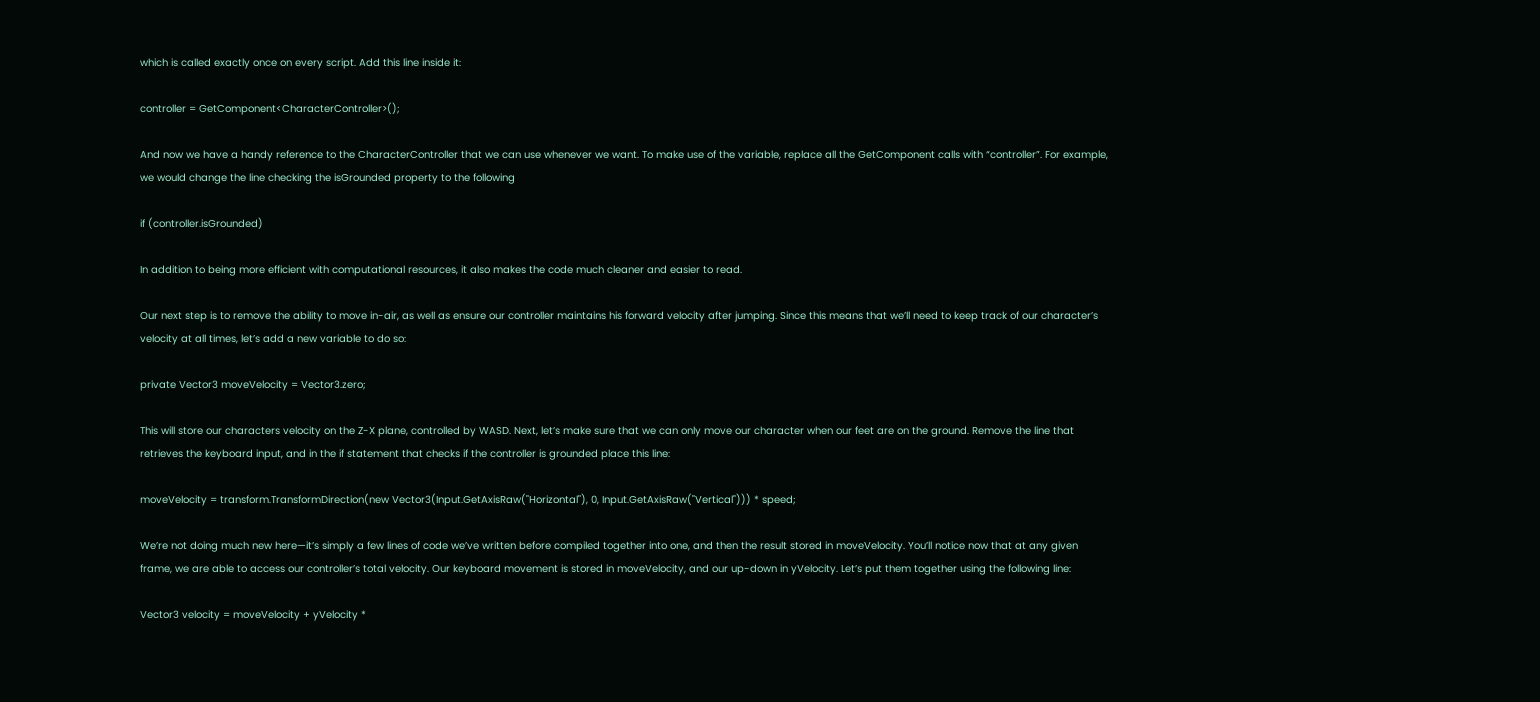which is called exactly once on every script. Add this line inside it:

controller = GetComponent<CharacterController>();

And now we have a handy reference to the CharacterController that we can use whenever we want. To make use of the variable, replace all the GetComponent calls with “controller”. For example, we would change the line checking the isGrounded property to the following

if (controller.isGrounded)

In addition to being more efficient with computational resources, it also makes the code much cleaner and easier to read.

Our next step is to remove the ability to move in-air, as well as ensure our controller maintains his forward velocity after jumping. Since this means that we’ll need to keep track of our character’s velocity at all times, let’s add a new variable to do so:

private Vector3 moveVelocity = Vector3.zero;

This will store our characters velocity on the Z-X plane, controlled by WASD. Next, let’s make sure that we can only move our character when our feet are on the ground. Remove the line that retrieves the keyboard input, and in the if statement that checks if the controller is grounded place this line:

moveVelocity = transform.TransformDirection(new Vector3(Input.GetAxisRaw("Horizontal"), 0, Input.GetAxisRaw("Vertical"))) * speed;

We’re not doing much new here—it’s simply a few lines of code we’ve written before compiled together into one, and then the result stored in moveVelocity. You’ll notice now that at any given frame, we are able to access our controller’s total velocity. Our keyboard movement is stored in moveVelocity, and our up-down in yVelocity. Let’s put them together using the following line:

Vector3 velocity = moveVelocity + yVelocity *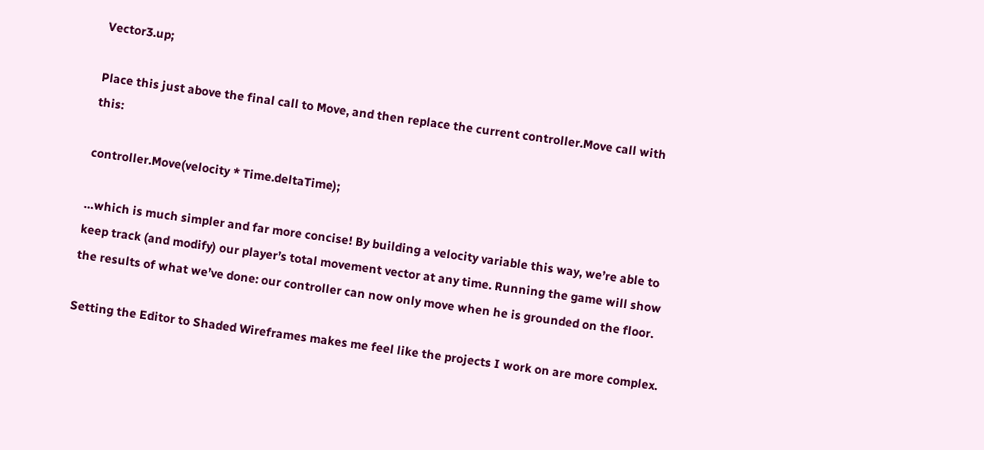Vector3.up;

Place this just above the final call to Move, and then replace the current controller.Move call with this:

controller.Move(velocity * Time.deltaTime);

…which is much simpler and far more concise! By building a velocity variable this way, we’re able to keep track (and modify) our player’s total movement vector at any time. Running the game will show the results of what we’ve done: our controller can now only move when he is grounded on the floor.

Setting the Editor to Shaded Wireframes makes me feel like the projects I work on are more complex.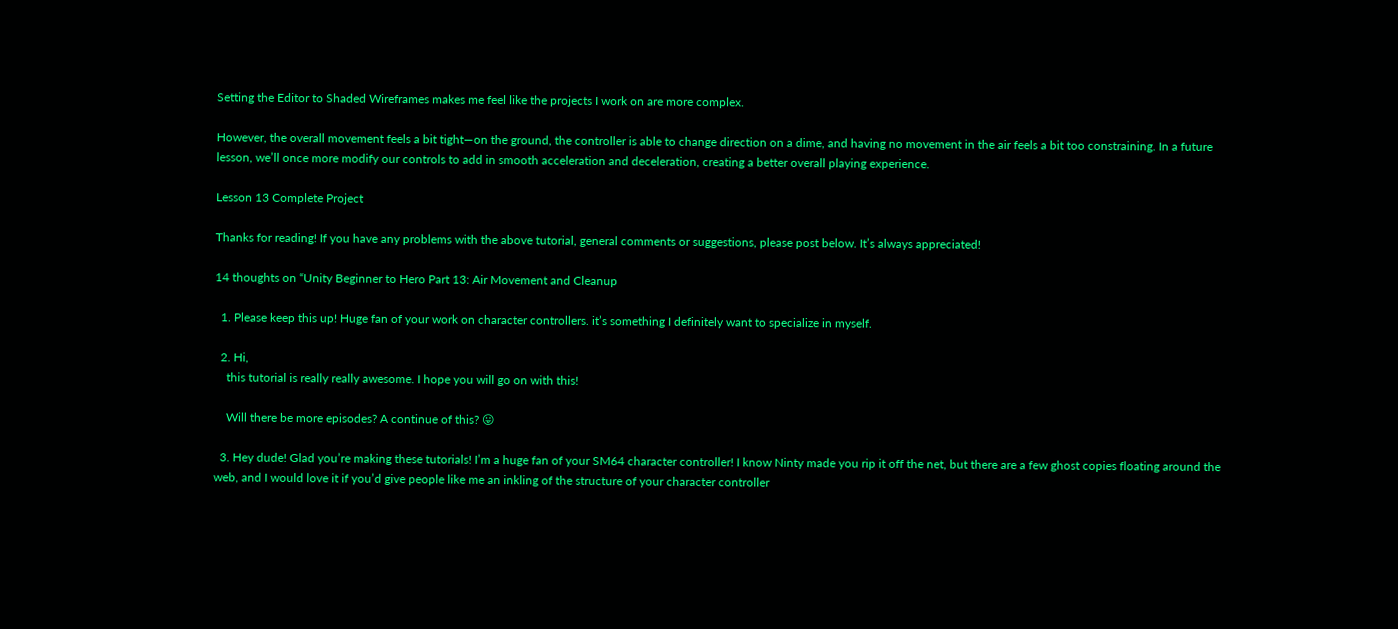Setting the Editor to Shaded Wireframes makes me feel like the projects I work on are more complex.

However, the overall movement feels a bit tight—on the ground, the controller is able to change direction on a dime, and having no movement in the air feels a bit too constraining. In a future lesson, we’ll once more modify our controls to add in smooth acceleration and deceleration, creating a better overall playing experience.

Lesson 13 Complete Project

Thanks for reading! If you have any problems with the above tutorial, general comments or suggestions, please post below. It’s always appreciated!

14 thoughts on “Unity Beginner to Hero Part 13: Air Movement and Cleanup

  1. Please keep this up! Huge fan of your work on character controllers. it’s something I definitely want to specialize in myself.

  2. Hi,
    this tutorial is really really awesome. I hope you will go on with this!

    Will there be more episodes? A continue of this? 😛

  3. Hey dude! Glad you’re making these tutorials! I’m a huge fan of your SM64 character controller! I know Ninty made you rip it off the net, but there are a few ghost copies floating around the web, and I would love it if you’d give people like me an inkling of the structure of your character controller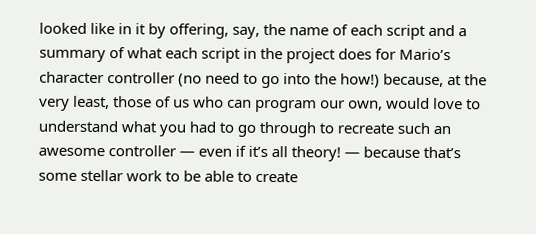looked like in it by offering, say, the name of each script and a summary of what each script in the project does for Mario’s character controller (no need to go into the how!) because, at the very least, those of us who can program our own, would love to understand what you had to go through to recreate such an awesome controller — even if it’s all theory! — because that’s some stellar work to be able to create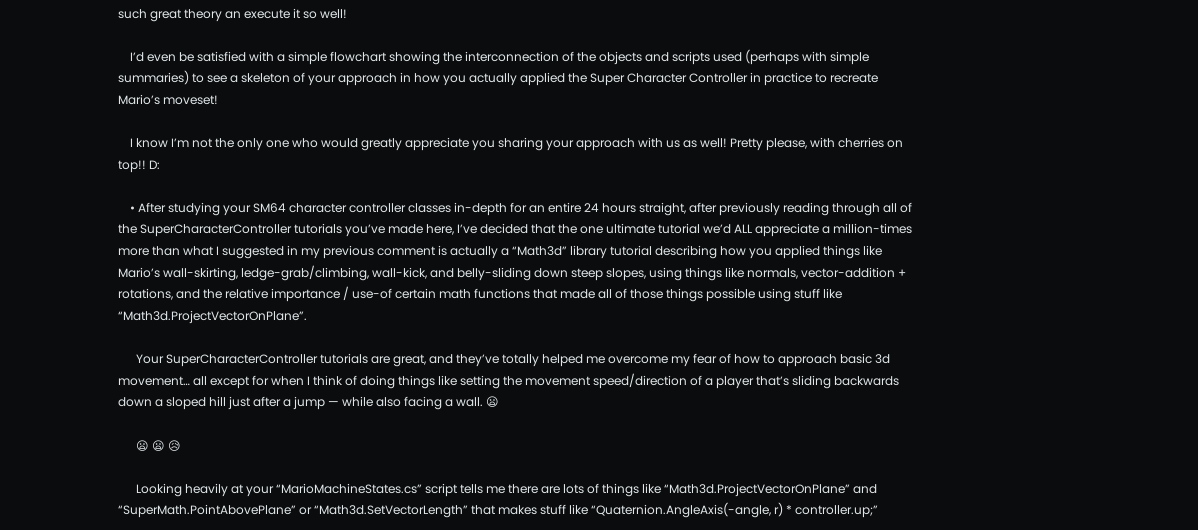such great theory an execute it so well!

    I’d even be satisfied with a simple flowchart showing the interconnection of the objects and scripts used (perhaps with simple summaries) to see a skeleton of your approach in how you actually applied the Super Character Controller in practice to recreate Mario’s moveset!

    I know I’m not the only one who would greatly appreciate you sharing your approach with us as well! Pretty please, with cherries on top!! D:

    • After studying your SM64 character controller classes in-depth for an entire 24 hours straight, after previously reading through all of the SuperCharacterController tutorials you’ve made here, I’ve decided that the one ultimate tutorial we’d ALL appreciate a million-times more than what I suggested in my previous comment is actually a “Math3d” library tutorial describing how you applied things like Mario’s wall-skirting, ledge-grab/climbing, wall-kick, and belly-sliding down steep slopes, using things like normals, vector-addition + rotations, and the relative importance / use-of certain math functions that made all of those things possible using stuff like “Math3d.ProjectVectorOnPlane”.

      Your SuperCharacterController tutorials are great, and they’ve totally helped me overcome my fear of how to approach basic 3d movement… all except for when I think of doing things like setting the movement speed/direction of a player that’s sliding backwards down a sloped hill just after a jump — while also facing a wall. 😦

      😦 😦 😥

      Looking heavily at your “MarioMachineStates.cs” script tells me there are lots of things like “Math3d.ProjectVectorOnPlane” and “SuperMath.PointAbovePlane” or “Math3d.SetVectorLength” that makes stuff like “Quaternion.AngleAxis(-angle, r) * controller.up;”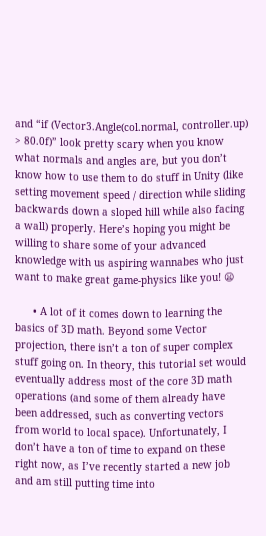and “if (Vector3.Angle(col.normal, controller.up) > 80.0f)” look pretty scary when you know what normals and angles are, but you don’t know how to use them to do stuff in Unity (like setting movement speed / direction while sliding backwards down a sloped hill while also facing a wall) properly. Here’s hoping you might be willing to share some of your advanced knowledge with us aspiring wannabes who just want to make great game-physics like you! 😦

      • A lot of it comes down to learning the basics of 3D math. Beyond some Vector projection, there isn’t a ton of super complex stuff going on. In theory, this tutorial set would eventually address most of the core 3D math operations (and some of them already have been addressed, such as converting vectors from world to local space). Unfortunately, I don’t have a ton of time to expand on these right now, as I’ve recently started a new job and am still putting time into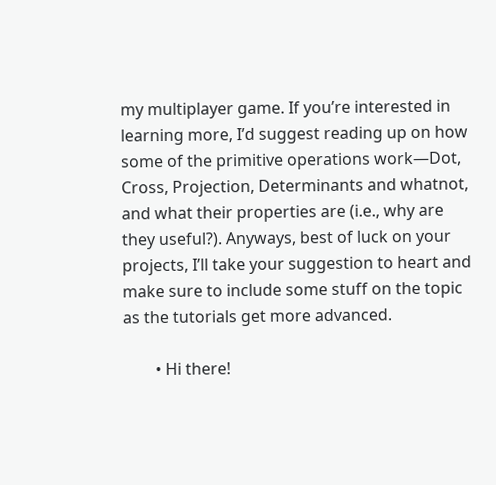my multiplayer game. If you’re interested in learning more, I’d suggest reading up on how some of the primitive operations work—Dot, Cross, Projection, Determinants and whatnot, and what their properties are (i.e., why are they useful?). Anyways, best of luck on your projects, I’ll take your suggestion to heart and make sure to include some stuff on the topic as the tutorials get more advanced.

        • Hi there!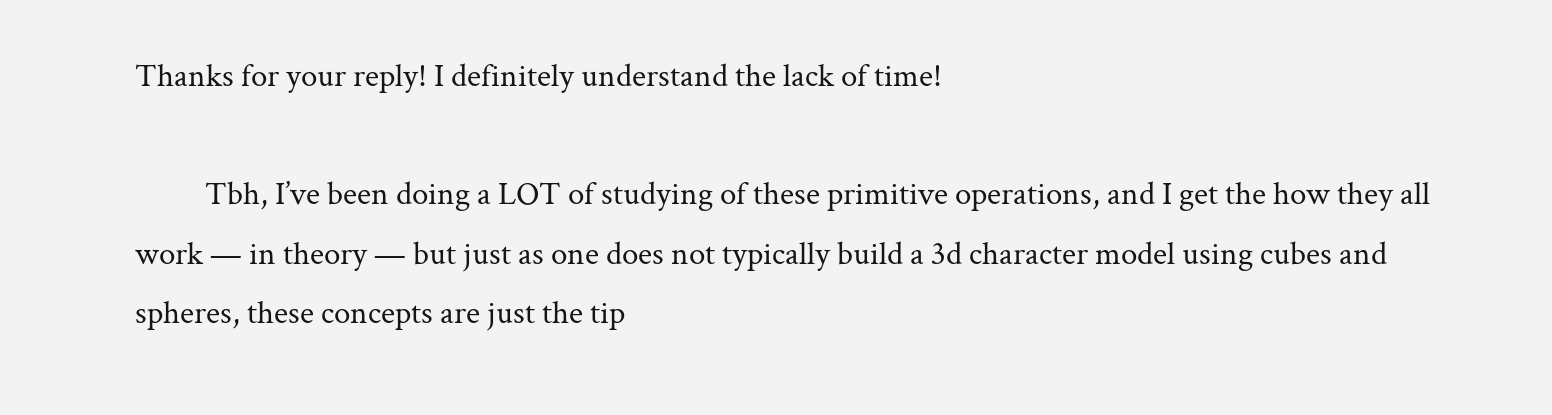Thanks for your reply! I definitely understand the lack of time!

          Tbh, I’ve been doing a LOT of studying of these primitive operations, and I get the how they all work — in theory — but just as one does not typically build a 3d character model using cubes and spheres, these concepts are just the tip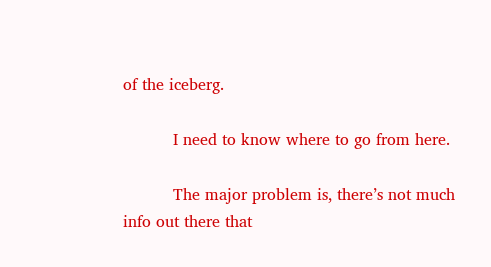of the iceberg.

          I need to know where to go from here.

          The major problem is, there’s not much info out there that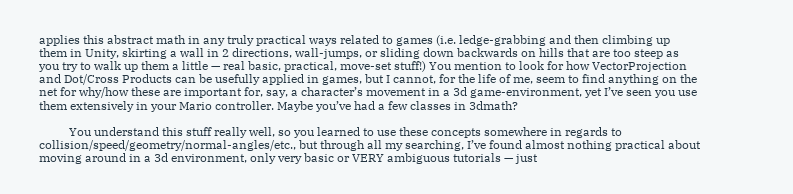applies this abstract math in any truly practical ways related to games (i.e. ledge-grabbing and then climbing up them in Unity, skirting a wall in 2 directions, wall-jumps, or sliding down backwards on hills that are too steep as you try to walk up them a little — real basic, practical, move-set stuff!) You mention to look for how VectorProjection and Dot/Cross Products can be usefully applied in games, but I cannot, for the life of me, seem to find anything on the net for why/how these are important for, say, a character’s movement in a 3d game-environment, yet I’ve seen you use them extensively in your Mario controller. Maybe you’ve had a few classes in 3dmath?

          You understand this stuff really well, so you learned to use these concepts somewhere in regards to collision/speed/geometry/normal-angles/etc., but through all my searching, I’ve found almost nothing practical about moving around in a 3d environment, only very basic or VERY ambiguous tutorials — just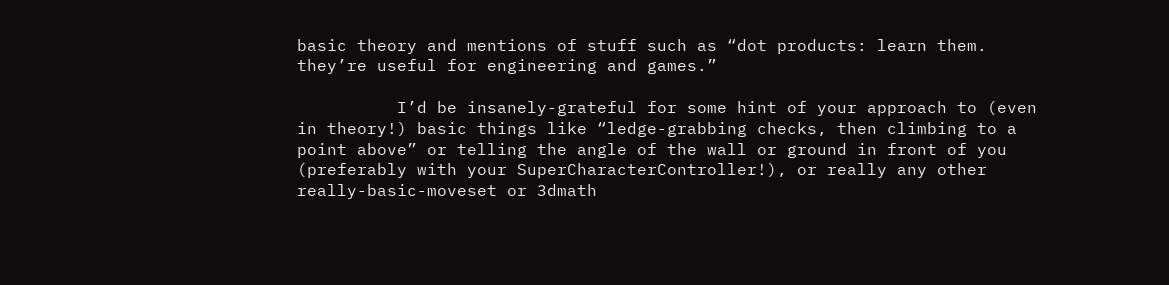basic theory and mentions of stuff such as “dot products: learn them. they’re useful for engineering and games.”

          I’d be insanely-grateful for some hint of your approach to (even in theory!) basic things like “ledge-grabbing checks, then climbing to a point above” or telling the angle of the wall or ground in front of you (preferably with your SuperCharacterController!), or really any other really-basic-moveset or 3dmath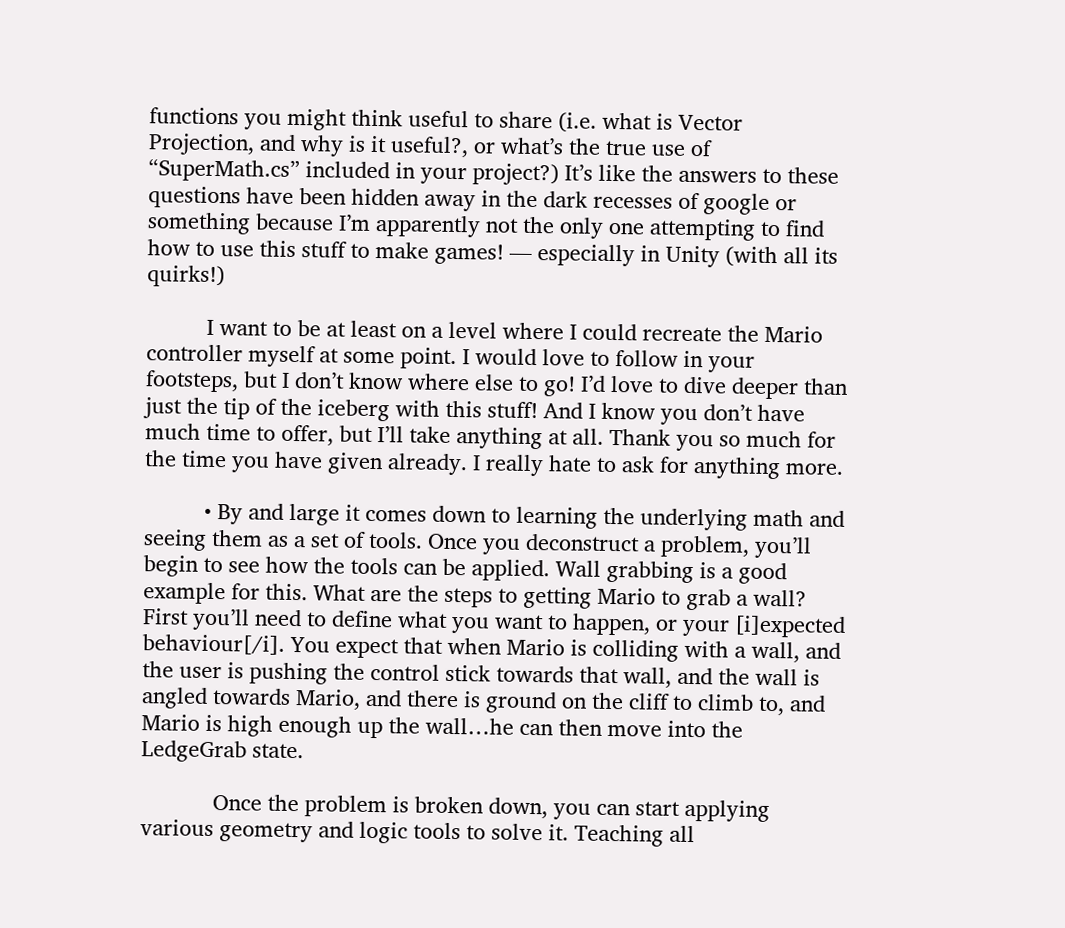functions you might think useful to share (i.e. what is Vector Projection, and why is it useful?, or what’s the true use of “SuperMath.cs” included in your project?) It’s like the answers to these questions have been hidden away in the dark recesses of google or something because I’m apparently not the only one attempting to find how to use this stuff to make games! — especially in Unity (with all its quirks!)

          I want to be at least on a level where I could recreate the Mario controller myself at some point. I would love to follow in your footsteps, but I don’t know where else to go! I’d love to dive deeper than just the tip of the iceberg with this stuff! And I know you don’t have much time to offer, but I’ll take anything at all. Thank you so much for the time you have given already. I really hate to ask for anything more.

          • By and large it comes down to learning the underlying math and seeing them as a set of tools. Once you deconstruct a problem, you’ll begin to see how the tools can be applied. Wall grabbing is a good example for this. What are the steps to getting Mario to grab a wall? First you’ll need to define what you want to happen, or your [i]expected behaviour[/i]. You expect that when Mario is colliding with a wall, and the user is pushing the control stick towards that wall, and the wall is angled towards Mario, and there is ground on the cliff to climb to, and Mario is high enough up the wall…he can then move into the LedgeGrab state.

            Once the problem is broken down, you can start applying various geometry and logic tools to solve it. Teaching all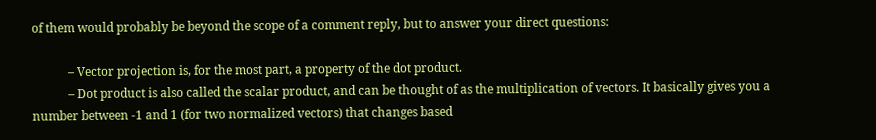of them would probably be beyond the scope of a comment reply, but to answer your direct questions:

            – Vector projection is, for the most part, a property of the dot product.
            – Dot product is also called the scalar product, and can be thought of as the multiplication of vectors. It basically gives you a number between -1 and 1 (for two normalized vectors) that changes based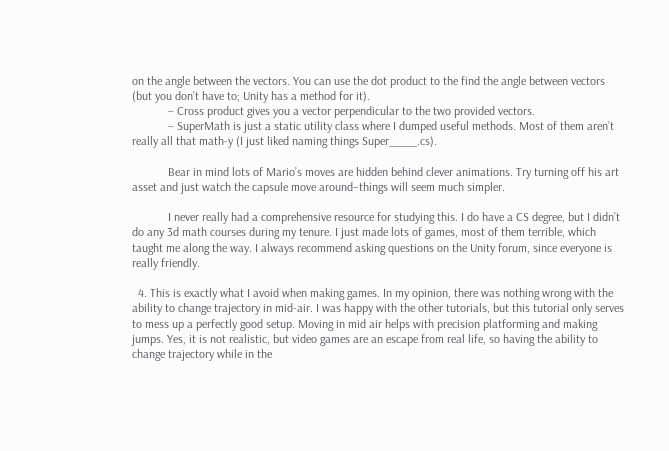on the angle between the vectors. You can use the dot product to the find the angle between vectors (but you don’t have to; Unity has a method for it).
            – Cross product gives you a vector perpendicular to the two provided vectors.
            – SuperMath is just a static utility class where I dumped useful methods. Most of them aren’t really all that math-y (I just liked naming things Super____.cs).

            Bear in mind lots of Mario’s moves are hidden behind clever animations. Try turning off his art asset and just watch the capsule move around–things will seem much simpler.

            I never really had a comprehensive resource for studying this. I do have a CS degree, but I didn’t do any 3d math courses during my tenure. I just made lots of games, most of them terrible, which taught me along the way. I always recommend asking questions on the Unity forum, since everyone is really friendly.

  4. This is exactly what I avoid when making games. In my opinion, there was nothing wrong with the ability to change trajectory in mid-air. I was happy with the other tutorials, but this tutorial only serves to mess up a perfectly good setup. Moving in mid air helps with precision platforming and making jumps. Yes, it is not realistic, but video games are an escape from real life, so having the ability to change trajectory while in the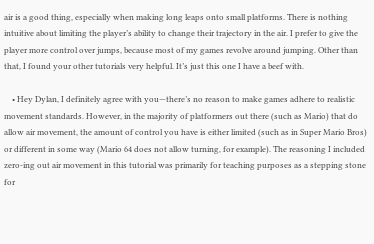air is a good thing, especially when making long leaps onto small platforms. There is nothing intuitive about limiting the player’s ability to change their trajectory in the air. I prefer to give the player more control over jumps, because most of my games revolve around jumping. Other than that, I found your other tutorials very helpful. It’s just this one I have a beef with.

    • Hey Dylan, I definitely agree with you—there’s no reason to make games adhere to realistic movement standards. However, in the majority of platformers out there (such as Mario) that do allow air movement, the amount of control you have is either limited (such as in Super Mario Bros) or different in some way (Mario 64 does not allow turning, for example). The reasoning I included zero-ing out air movement in this tutorial was primarily for teaching purposes as a stepping stone for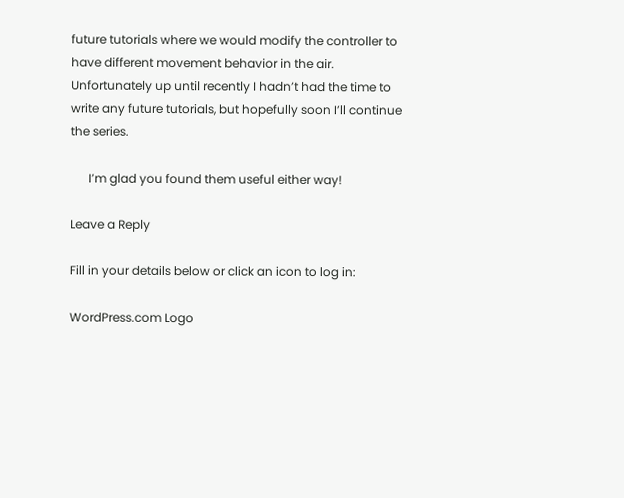future tutorials where we would modify the controller to have different movement behavior in the air. Unfortunately up until recently I hadn’t had the time to write any future tutorials, but hopefully soon I’ll continue the series.

      I’m glad you found them useful either way!

Leave a Reply

Fill in your details below or click an icon to log in:

WordPress.com Logo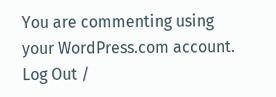You are commenting using your WordPress.com account. Log Out /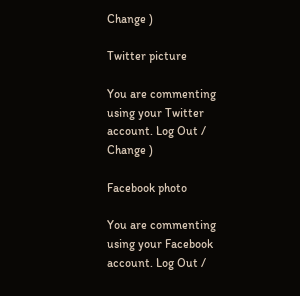Change )

Twitter picture

You are commenting using your Twitter account. Log Out /  Change )

Facebook photo

You are commenting using your Facebook account. Log Out /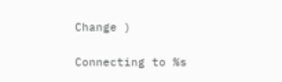Change )

Connecting to %s